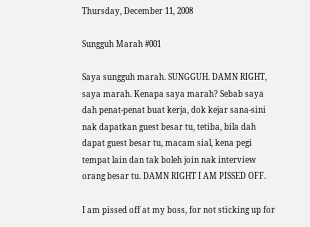Thursday, December 11, 2008

Sungguh Marah #001

Saya sungguh marah. SUNGGUH. DAMN RIGHT, saya marah. Kenapa saya marah? Sebab saya dah penat-penat buat kerja, dok kejar sana-sini nak dapatkan guest besar tu, tetiba, bila dah dapat guest besar tu, macam sial, kena pegi tempat lain dan tak boleh join nak interview orang besar tu. DAMN RIGHT I AM PISSED OFF.

I am pissed off at my boss, for not sticking up for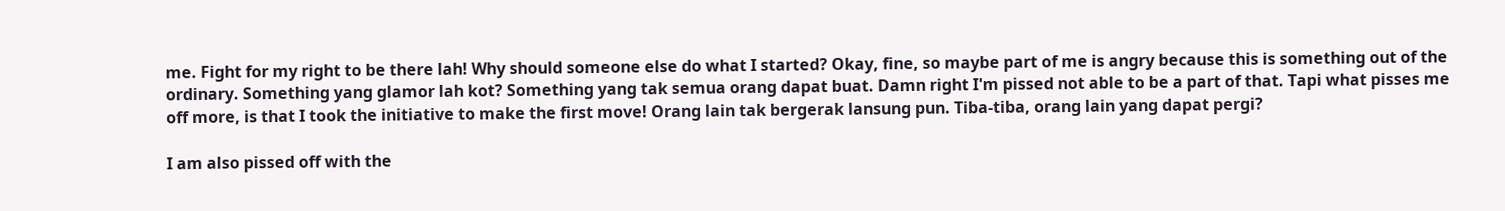me. Fight for my right to be there lah! Why should someone else do what I started? Okay, fine, so maybe part of me is angry because this is something out of the ordinary. Something yang glamor lah kot? Something yang tak semua orang dapat buat. Damn right I'm pissed not able to be a part of that. Tapi what pisses me off more, is that I took the initiative to make the first move! Orang lain tak bergerak lansung pun. Tiba-tiba, orang lain yang dapat pergi?

I am also pissed off with the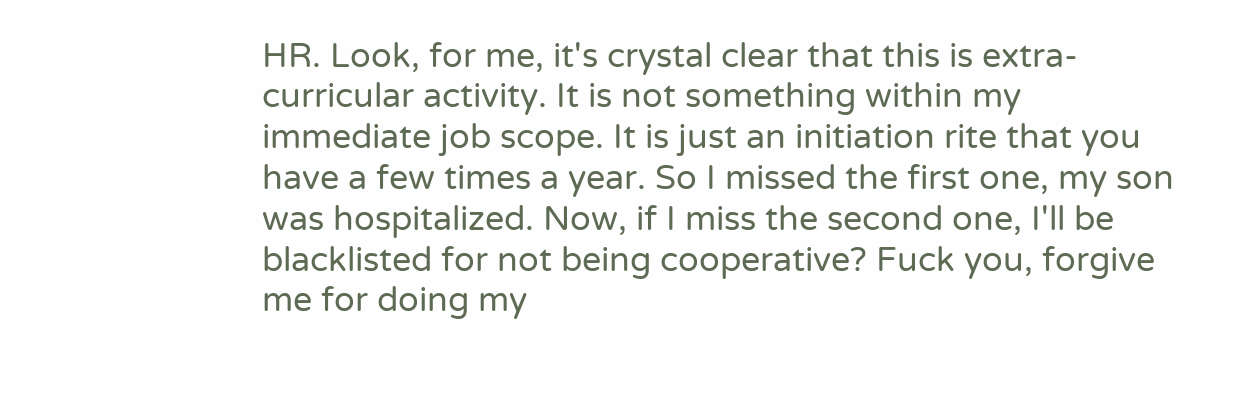HR. Look, for me, it's crystal clear that this is extra-curricular activity. It is not something within my immediate job scope. It is just an initiation rite that you have a few times a year. So I missed the first one, my son was hospitalized. Now, if I miss the second one, I'll be blacklisted for not being cooperative? Fuck you, forgive me for doing my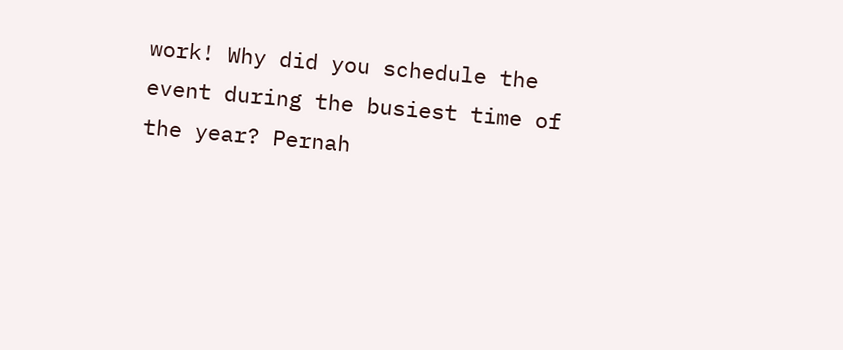work! Why did you schedule the event during the busiest time of the year? Pernah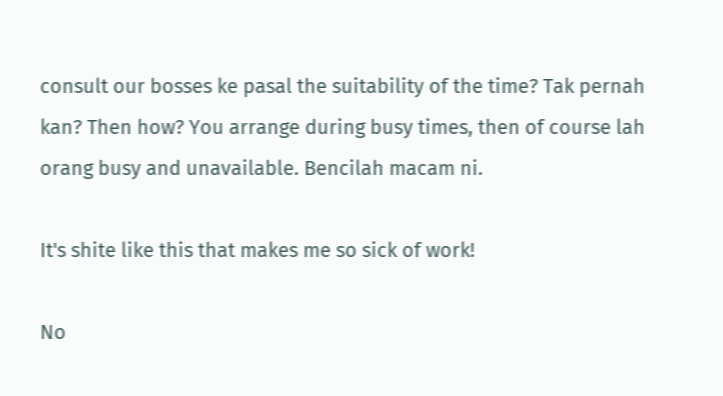consult our bosses ke pasal the suitability of the time? Tak pernah kan? Then how? You arrange during busy times, then of course lah orang busy and unavailable. Bencilah macam ni.

It's shite like this that makes me so sick of work!

No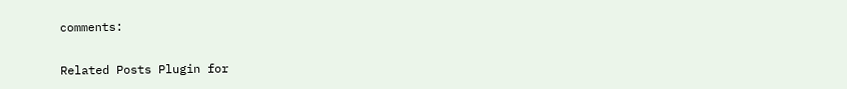comments:

Related Posts Plugin for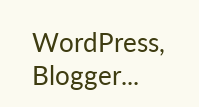WordPress, Blogger...